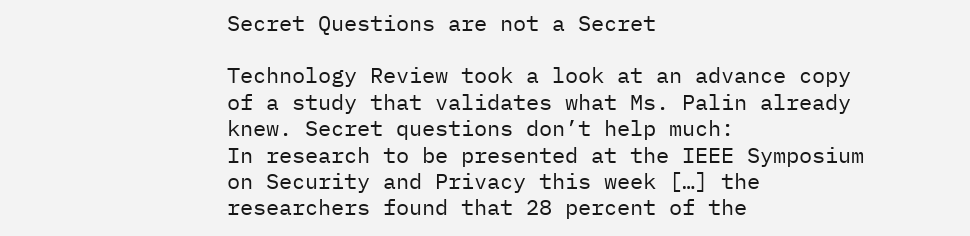Secret Questions are not a Secret

Technology Review took a look at an advance copy of a study that validates what Ms. Palin already knew. Secret questions don’t help much:
In research to be presented at the IEEE Symposium on Security and Privacy this week […] the researchers found that 28 percent of the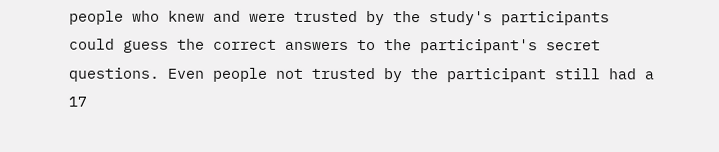people who knew and were trusted by the study's participants could guess the correct answers to the participant's secret questions. Even people not trusted by the participant still had a 17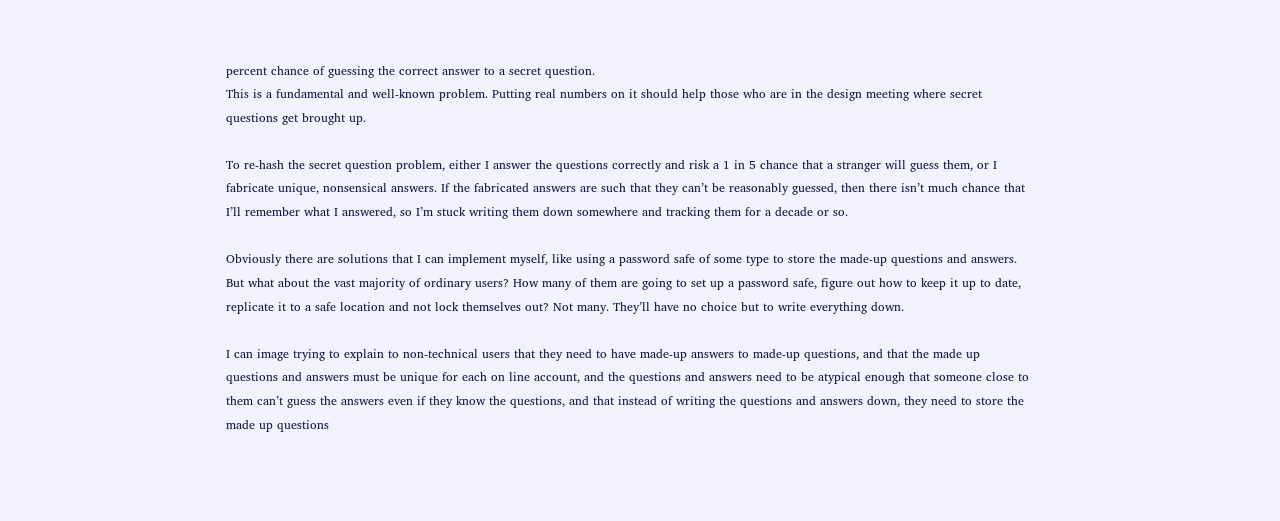percent chance of guessing the correct answer to a secret question.
This is a fundamental and well-known problem. Putting real numbers on it should help those who are in the design meeting where secret questions get brought up.

To re-hash the secret question problem, either I answer the questions correctly and risk a 1 in 5 chance that a stranger will guess them, or I fabricate unique, nonsensical answers. If the fabricated answers are such that they can’t be reasonably guessed, then there isn’t much chance that I’ll remember what I answered, so I’m stuck writing them down somewhere and tracking them for a decade or so.

Obviously there are solutions that I can implement myself, like using a password safe of some type to store the made-up questions and answers. But what about the vast majority of ordinary users? How many of them are going to set up a password safe, figure out how to keep it up to date, replicate it to a safe location and not lock themselves out? Not many. They’ll have no choice but to write everything down.

I can image trying to explain to non-technical users that they need to have made-up answers to made-up questions, and that the made up questions and answers must be unique for each on line account, and the questions and answers need to be atypical enough that someone close to them can’t guess the answers even if they know the questions, and that instead of writing the questions and answers down, they need to store the made up questions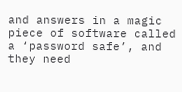and answers in a magic piece of software called a ‘password safe’, and they need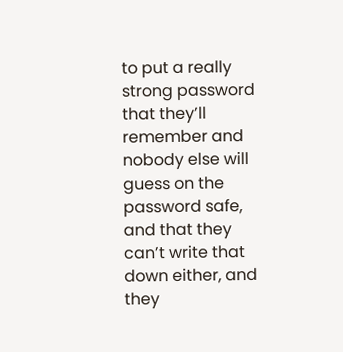to put a really strong password that they’ll remember and nobody else will guess on the password safe, and that they can’t write that down either, and they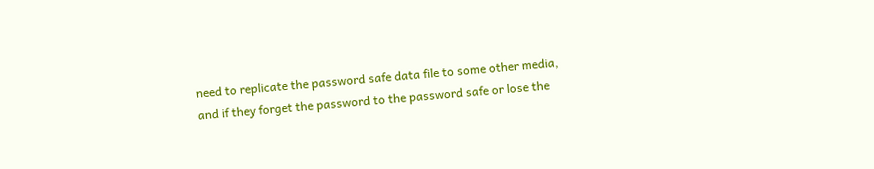need to replicate the password safe data file to some other media, and if they forget the password to the password safe or lose the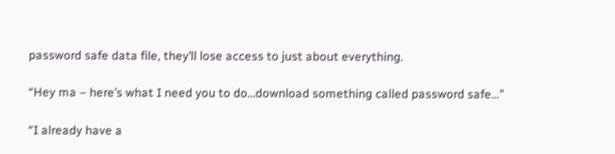password safe data file, they’ll lose access to just about everything.

“Hey ma – here’s what I need you to do…download something called password safe…”

“I already have a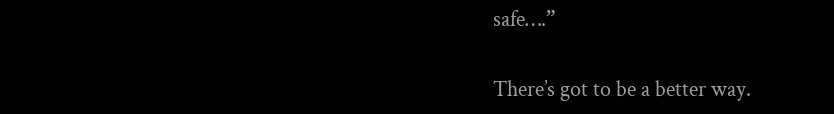safe….”

There’s got to be a better way.